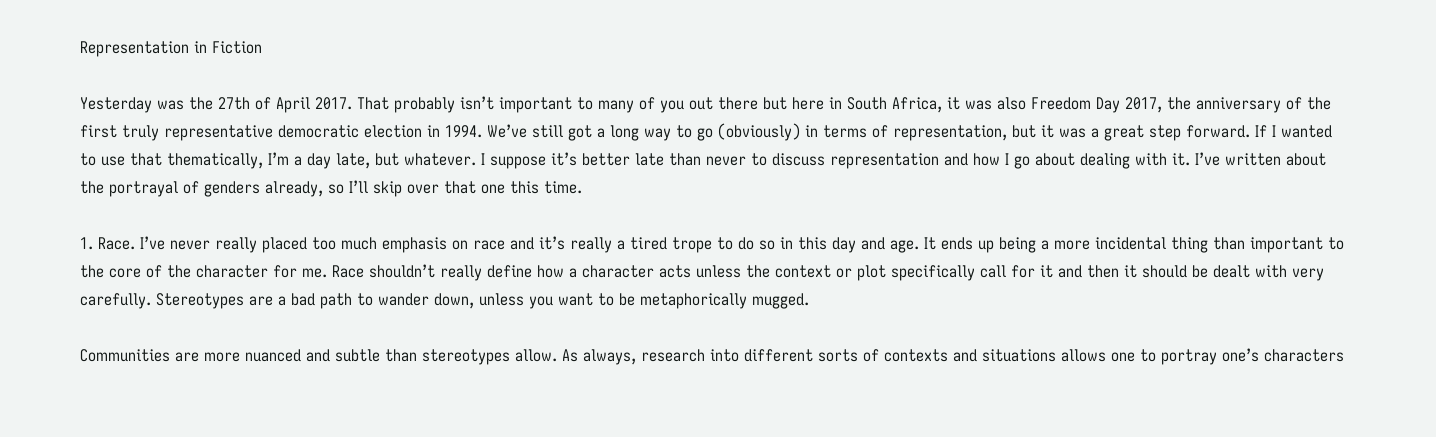Representation in Fiction

Yesterday was the 27th of April 2017. That probably isn’t important to many of you out there but here in South Africa, it was also Freedom Day 2017, the anniversary of the first truly representative democratic election in 1994. We’ve still got a long way to go (obviously) in terms of representation, but it was a great step forward. If I wanted to use that thematically, I’m a day late, but whatever. I suppose it’s better late than never to discuss representation and how I go about dealing with it. I’ve written about the portrayal of genders already, so I’ll skip over that one this time.

1. Race. I’ve never really placed too much emphasis on race and it’s really a tired trope to do so in this day and age. It ends up being a more incidental thing than important to the core of the character for me. Race shouldn’t really define how a character acts unless the context or plot specifically call for it and then it should be dealt with very carefully. Stereotypes are a bad path to wander down, unless you want to be metaphorically mugged.

Communities are more nuanced and subtle than stereotypes allow. As always, research into different sorts of contexts and situations allows one to portray one’s characters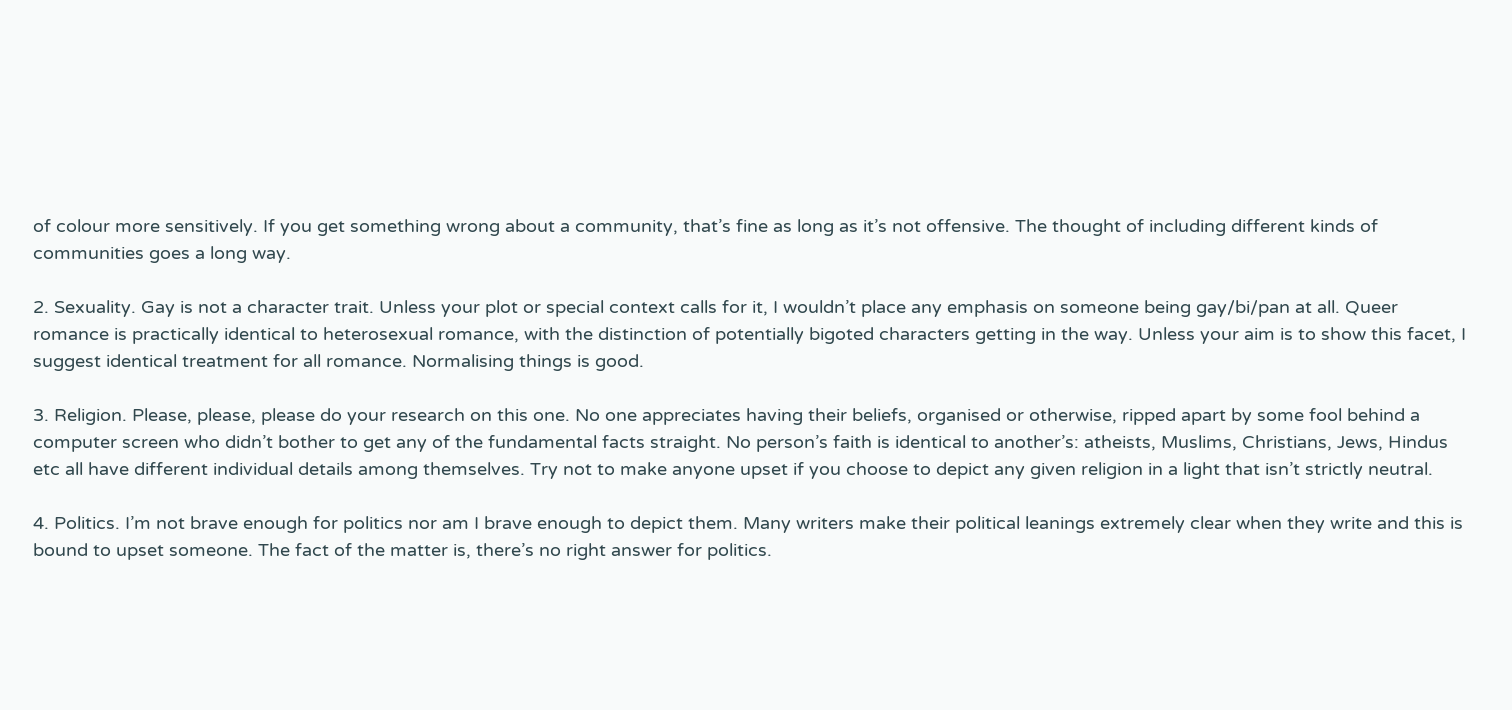of colour more sensitively. If you get something wrong about a community, that’s fine as long as it’s not offensive. The thought of including different kinds of communities goes a long way.

2. Sexuality. Gay is not a character trait. Unless your plot or special context calls for it, I wouldn’t place any emphasis on someone being gay/bi/pan at all. Queer romance is practically identical to heterosexual romance, with the distinction of potentially bigoted characters getting in the way. Unless your aim is to show this facet, I suggest identical treatment for all romance. Normalising things is good.

3. Religion. Please, please, please do your research on this one. No one appreciates having their beliefs, organised or otherwise, ripped apart by some fool behind a computer screen who didn’t bother to get any of the fundamental facts straight. No person’s faith is identical to another’s: atheists, Muslims, Christians, Jews, Hindus etc all have different individual details among themselves. Try not to make anyone upset if you choose to depict any given religion in a light that isn’t strictly neutral.

4. Politics. I’m not brave enough for politics nor am I brave enough to depict them. Many writers make their political leanings extremely clear when they write and this is bound to upset someone. The fact of the matter is, there’s no right answer for politics.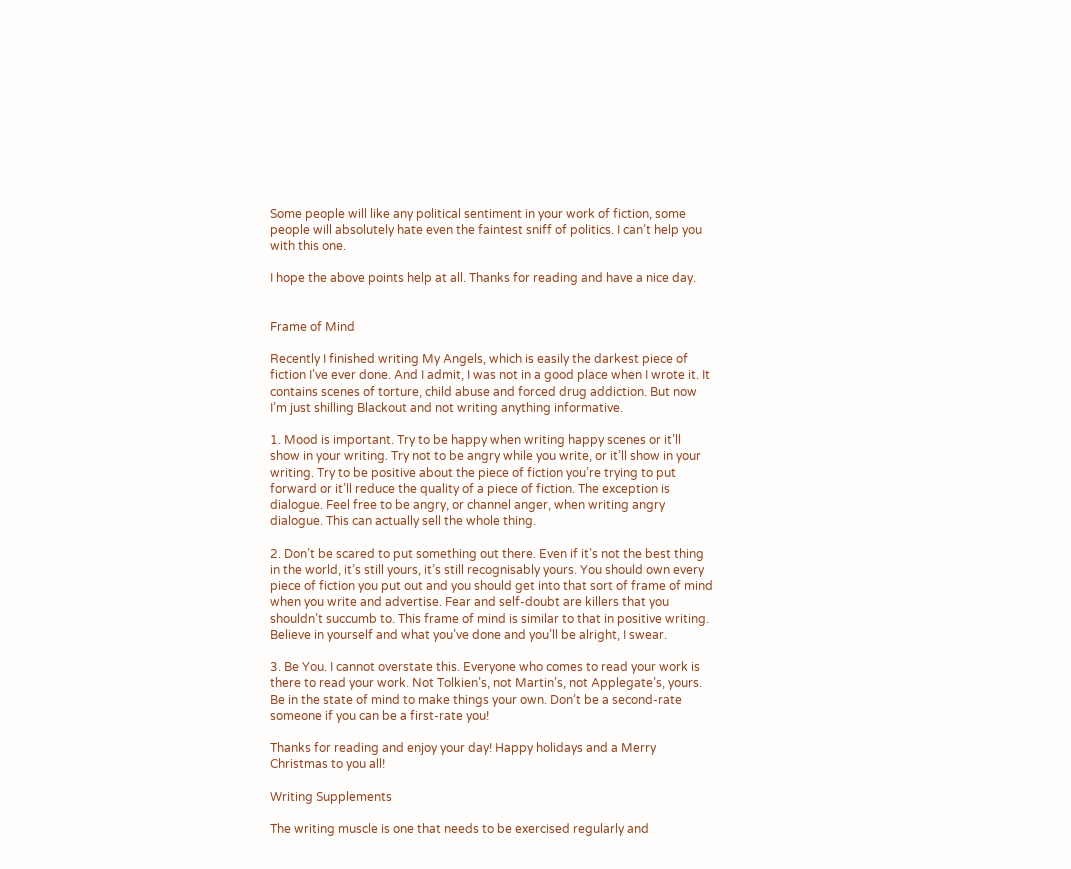Some people will like any political sentiment in your work of fiction, some people will absolutely hate even the faintest sniff of politics. I can’t help you with this one.

I hope the above points help at all. Thanks for reading and have a nice day.


Frame of Mind

Recently I finished writing My Angels, which is easily the darkest piece of fiction I’ve ever done. And I admit, I was not in a good place when I wrote it. It contains scenes of torture, child abuse and forced drug addiction. But now I’m just shilling Blackout and not writing anything informative.

1. Mood is important. Try to be happy when writing happy scenes or it’ll show in your writing. Try not to be angry while you write, or it’ll show in your writing. Try to be positive about the piece of fiction you’re trying to put forward or it’ll reduce the quality of a piece of fiction. The exception is dialogue. Feel free to be angry, or channel anger, when writing angry dialogue. This can actually sell the whole thing.

2. Don’t be scared to put something out there. Even if it’s not the best thing in the world, it’s still yours, it’s still recognisably yours. You should own every piece of fiction you put out and you should get into that sort of frame of mind when you write and advertise. Fear and self-doubt are killers that you shouldn’t succumb to. This frame of mind is similar to that in positive writing. Believe in yourself and what you’ve done and you’ll be alright, I swear.

3. Be You. I cannot overstate this. Everyone who comes to read your work is there to read your work. Not Tolkien’s, not Martin’s, not Applegate’s, yours. Be in the state of mind to make things your own. Don’t be a second-rate someone if you can be a first-rate you!

Thanks for reading and enjoy your day! Happy holidays and a Merry Christmas to you all!

Writing Supplements

The writing muscle is one that needs to be exercised regularly and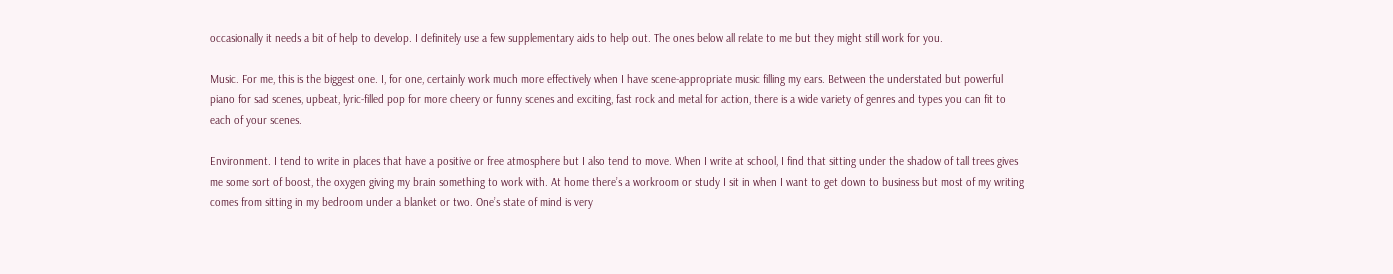occasionally it needs a bit of help to develop. I definitely use a few supplementary aids to help out. The ones below all relate to me but they might still work for you.

Music. For me, this is the biggest one. I, for one, certainly work much more effectively when I have scene-appropriate music filling my ears. Between the understated but powerful piano for sad scenes, upbeat, lyric-filled pop for more cheery or funny scenes and exciting, fast rock and metal for action, there is a wide variety of genres and types you can fit to each of your scenes.

Environment. I tend to write in places that have a positive or free atmosphere but I also tend to move. When I write at school, I find that sitting under the shadow of tall trees gives me some sort of boost, the oxygen giving my brain something to work with. At home there’s a workroom or study I sit in when I want to get down to business but most of my writing comes from sitting in my bedroom under a blanket or two. One’s state of mind is very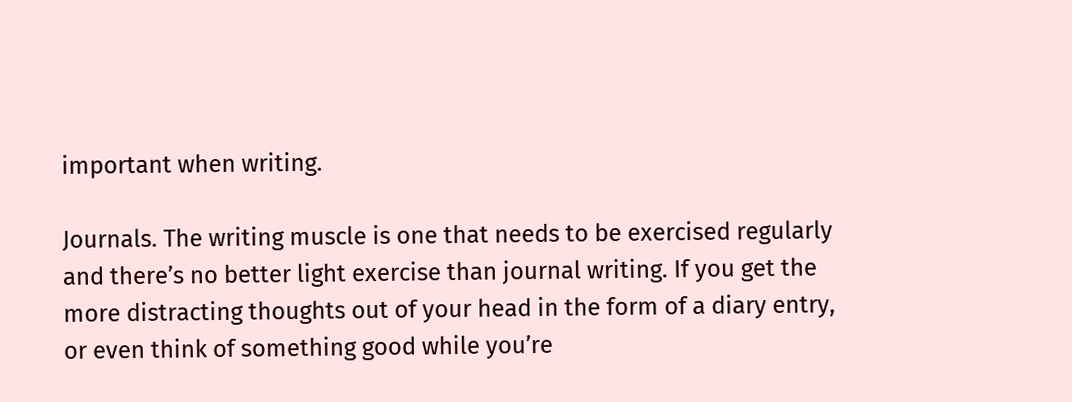important when writing.

Journals. The writing muscle is one that needs to be exercised regularly and there’s no better light exercise than journal writing. If you get the more distracting thoughts out of your head in the form of a diary entry, or even think of something good while you’re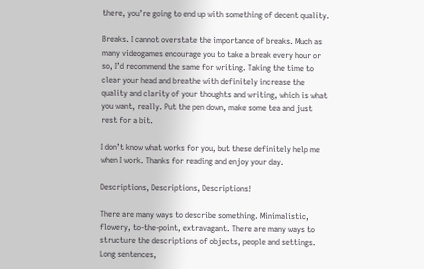there, you’re going to end up with something of decent quality.

Breaks. I cannot overstate the importance of breaks. Much as many videogames encourage you to take a break every hour or so, I’d recommend the same for writing. Taking the time to clear your head and breathe with definitely increase the quality and clarity of your thoughts and writing, which is what you want, really. Put the pen down, make some tea and just rest for a bit.

I don’t know what works for you, but these definitely help me when I work. Thanks for reading and enjoy your day.

Descriptions, Descriptions, Descriptions!

There are many ways to describe something. Minimalistic, flowery, to-the-point, extravagant. There are many ways to structure the descriptions of objects, people and settings. Long sentences,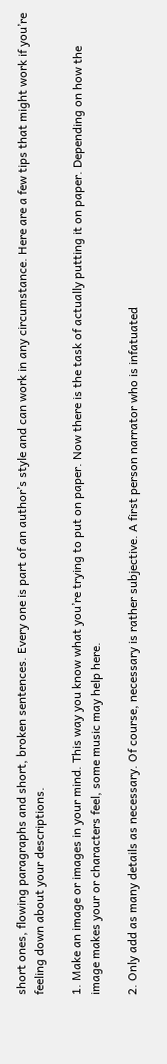short ones, flowing paragraphs and short, broken sentences. Every one is part of an author’s style and can work in any circumstance. Here are a few tips that might work if you’re feeling down about your descriptions.

1. Make an image or images in your mind. This way you know what you’re trying to put on paper. Now there is the task of actually putting it on paper. Depending on how the image makes your or characters feel, some music may help here.

2. Only add as many details as necessary. Of course, necessary is rather subjective. A first person narrator who is infatuated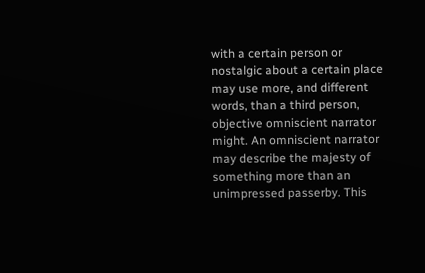with a certain person or nostalgic about a certain place may use more, and different words, than a third person, objective omniscient narrator might. An omniscient narrator may describe the majesty of something more than an unimpressed passerby. This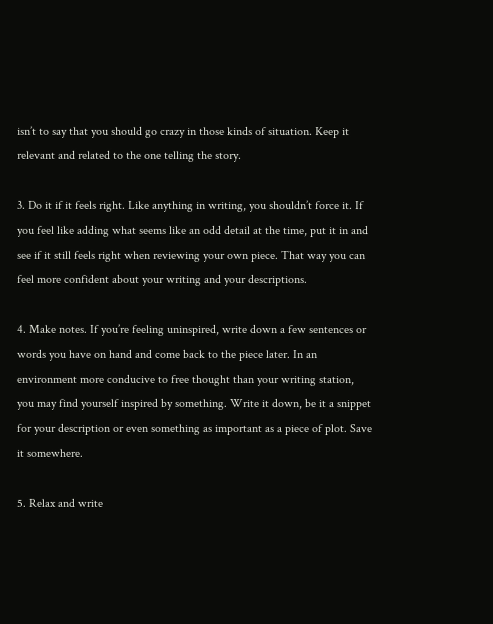isn’t to say that you should go crazy in those kinds of situation. Keep it relevant and related to the one telling the story.

3. Do it if it feels right. Like anything in writing, you shouldn’t force it. If you feel like adding what seems like an odd detail at the time, put it in and see if it still feels right when reviewing your own piece. That way you can feel more confident about your writing and your descriptions.

4. Make notes. If you’re feeling uninspired, write down a few sentences or words you have on hand and come back to the piece later. In an environment more conducive to free thought than your writing station, you may find yourself inspired by something. Write it down, be it a snippet for your description or even something as important as a piece of plot. Save it somewhere.

5. Relax and write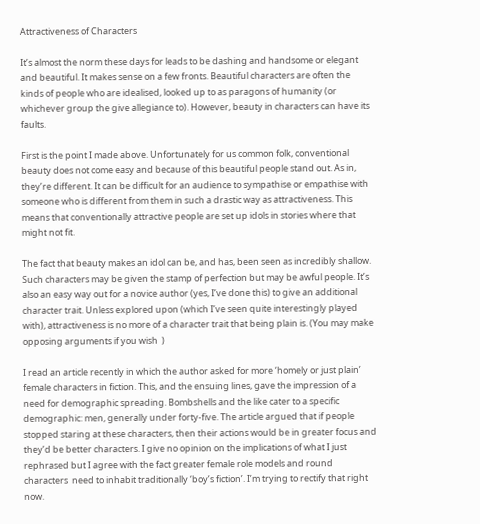Attractiveness of Characters

It’s almost the norm these days for leads to be dashing and handsome or elegant and beautiful. It makes sense on a few fronts. Beautiful characters are often the kinds of people who are idealised, looked up to as paragons of humanity (or whichever group the give allegiance to). However, beauty in characters can have its faults.

First is the point I made above. Unfortunately for us common folk, conventional beauty does not come easy and because of this beautiful people stand out. As in, they’re different. It can be difficult for an audience to sympathise or empathise with someone who is different from them in such a drastic way as attractiveness. This means that conventionally attractive people are set up idols in stories where that might not fit.

The fact that beauty makes an idol can be, and has, been seen as incredibly shallow. Such characters may be given the stamp of perfection but may be awful people. It’s also an easy way out for a novice author (yes, I’ve done this) to give an additional character trait. Unless explored upon (which I’ve seen quite interestingly played with), attractiveness is no more of a character trait that being plain is. (You may make opposing arguments if you wish  )

I read an article recently in which the author asked for more ‘homely or just plain’ female characters in fiction. This, and the ensuing lines, gave the impression of a need for demographic spreading. Bombshells and the like cater to a specific demographic: men, generally under forty-five. The article argued that if people stopped staring at these characters, then their actions would be in greater focus and they’d be better characters. I give no opinion on the implications of what I just rephrased but I agree with the fact greater female role models and round characters  need to inhabit traditionally ‘boy’s fiction’. I’m trying to rectify that right now.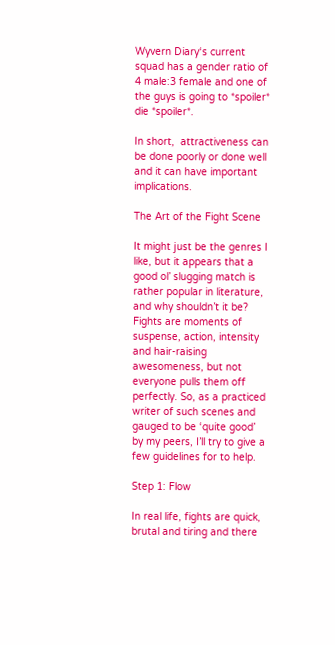Wyvern Diary‘s current squad has a gender ratio of 4 male:3 female and one of the guys is going to *spoiler* die *spoiler*.

In short,  attractiveness can be done poorly or done well and it can have important implications.

The Art of the Fight Scene

It might just be the genres I like, but it appears that a good ol’ slugging match is rather popular in literature, and why shouldn’t it be? Fights are moments of suspense, action, intensity and hair-raising awesomeness, but not everyone pulls them off perfectly. So, as a practiced writer of such scenes and gauged to be ‘quite good’ by my peers, I’ll try to give a few guidelines for to help.

Step 1: Flow

In real life, fights are quick, brutal and tiring and there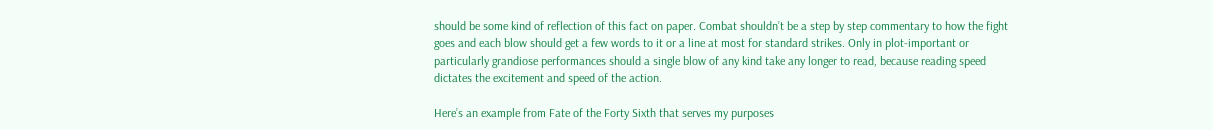should be some kind of reflection of this fact on paper. Combat shouldn’t be a step by step commentary to how the fight goes and each blow should get a few words to it or a line at most for standard strikes. Only in plot-important or particularly grandiose performances should a single blow of any kind take any longer to read, because reading speed dictates the excitement and speed of the action.

Here’s an example from Fate of the Forty Sixth that serves my purposes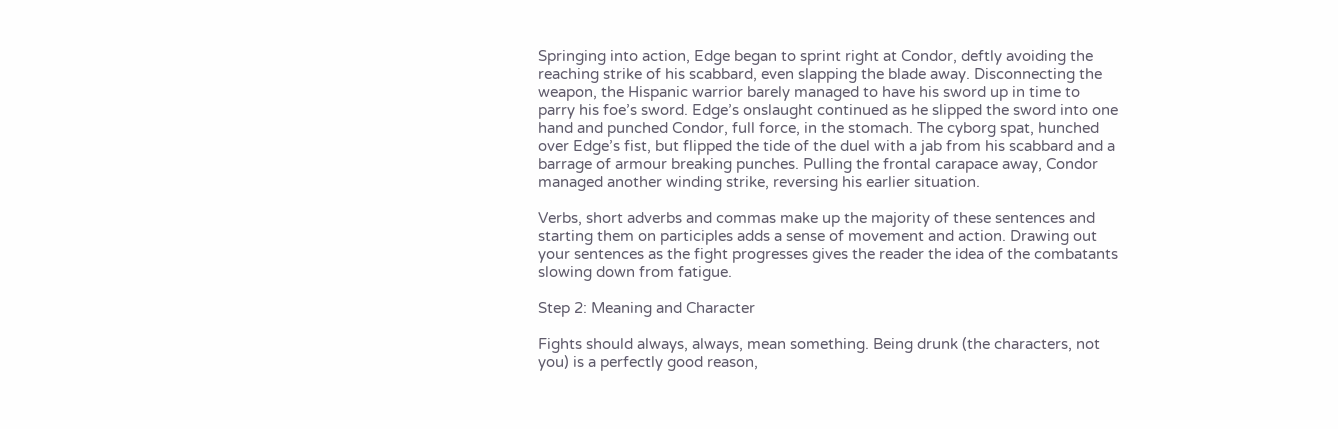Springing into action, Edge began to sprint right at Condor, deftly avoiding the reaching strike of his scabbard, even slapping the blade away. Disconnecting the weapon, the Hispanic warrior barely managed to have his sword up in time to parry his foe’s sword. Edge’s onslaught continued as he slipped the sword into one hand and punched Condor, full force, in the stomach. The cyborg spat, hunched over Edge’s fist, but flipped the tide of the duel with a jab from his scabbard and a barrage of armour breaking punches. Pulling the frontal carapace away, Condor managed another winding strike, reversing his earlier situation.

Verbs, short adverbs and commas make up the majority of these sentences and starting them on participles adds a sense of movement and action. Drawing out your sentences as the fight progresses gives the reader the idea of the combatants slowing down from fatigue.

Step 2: Meaning and Character

Fights should always, always, mean something. Being drunk (the characters, not you) is a perfectly good reason,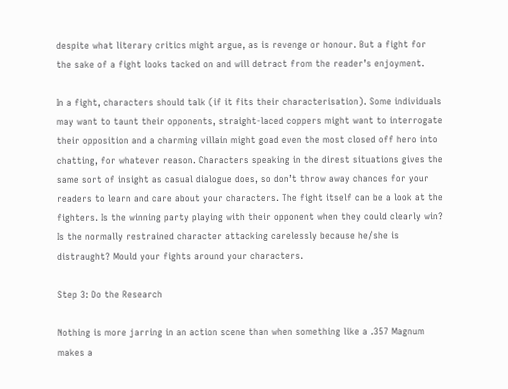despite what literary critics might argue, as is revenge or honour. But a fight for the sake of a fight looks tacked on and will detract from the reader’s enjoyment.

In a fight, characters should talk (if it fits their characterisation). Some individuals may want to taunt their opponents, straight-laced coppers might want to interrogate their opposition and a charming villain might goad even the most closed off hero into chatting, for whatever reason. Characters speaking in the direst situations gives the same sort of insight as casual dialogue does, so don’t throw away chances for your readers to learn and care about your characters. The fight itself can be a look at the fighters. Is the winning party playing with their opponent when they could clearly win? Is the normally restrained character attacking carelessly because he/she is distraught? Mould your fights around your characters.

Step 3: Do the Research

Nothing is more jarring in an action scene than when something like a .357 Magnum makes a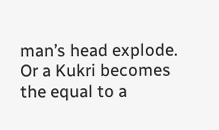man’s head explode. Or a Kukri becomes the equal to a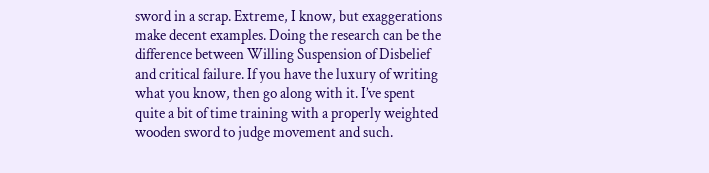sword in a scrap. Extreme, I know, but exaggerations make decent examples. Doing the research can be the difference between Willing Suspension of Disbelief and critical failure. If you have the luxury of writing what you know, then go along with it. I’ve spent quite a bit of time training with a properly weighted wooden sword to judge movement and such.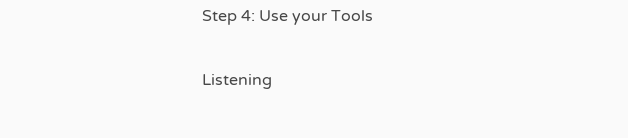Step 4: Use your Tools

Listening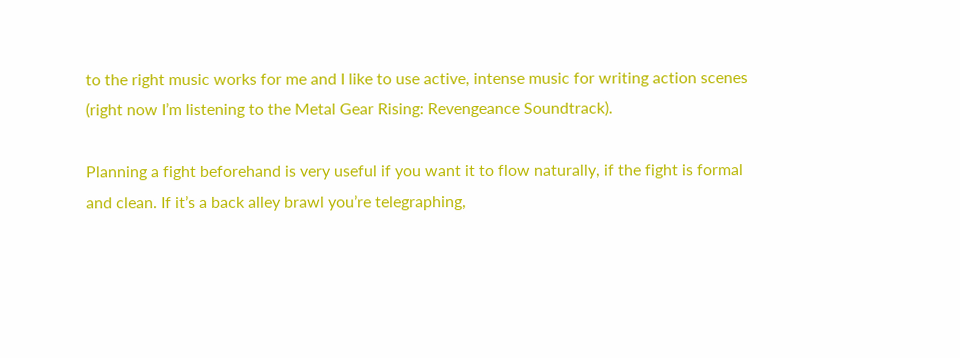to the right music works for me and I like to use active, intense music for writing action scenes (right now I’m listening to the Metal Gear Rising: Revengeance Soundtrack).

Planning a fight beforehand is very useful if you want it to flow naturally, if the fight is formal and clean. If it’s a back alley brawl you’re telegraphing,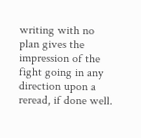writing with no plan gives the impression of the fight going in any direction upon a reread, if done well.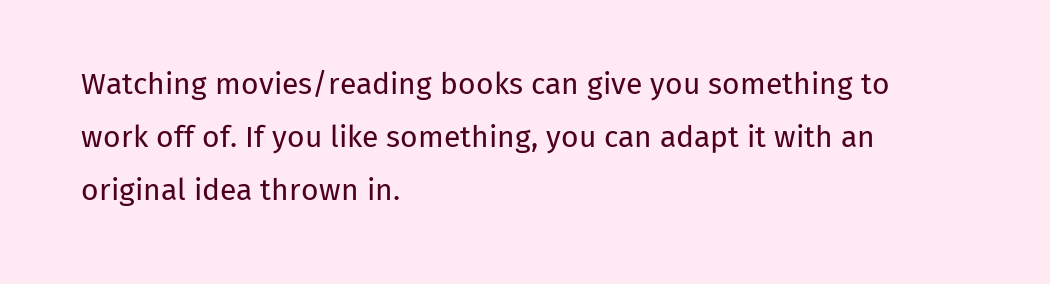Watching movies/reading books can give you something to work off of. If you like something, you can adapt it with an original idea thrown in.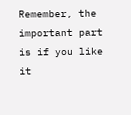Remember, the important part is if you like it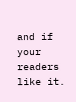and if your readers like it.